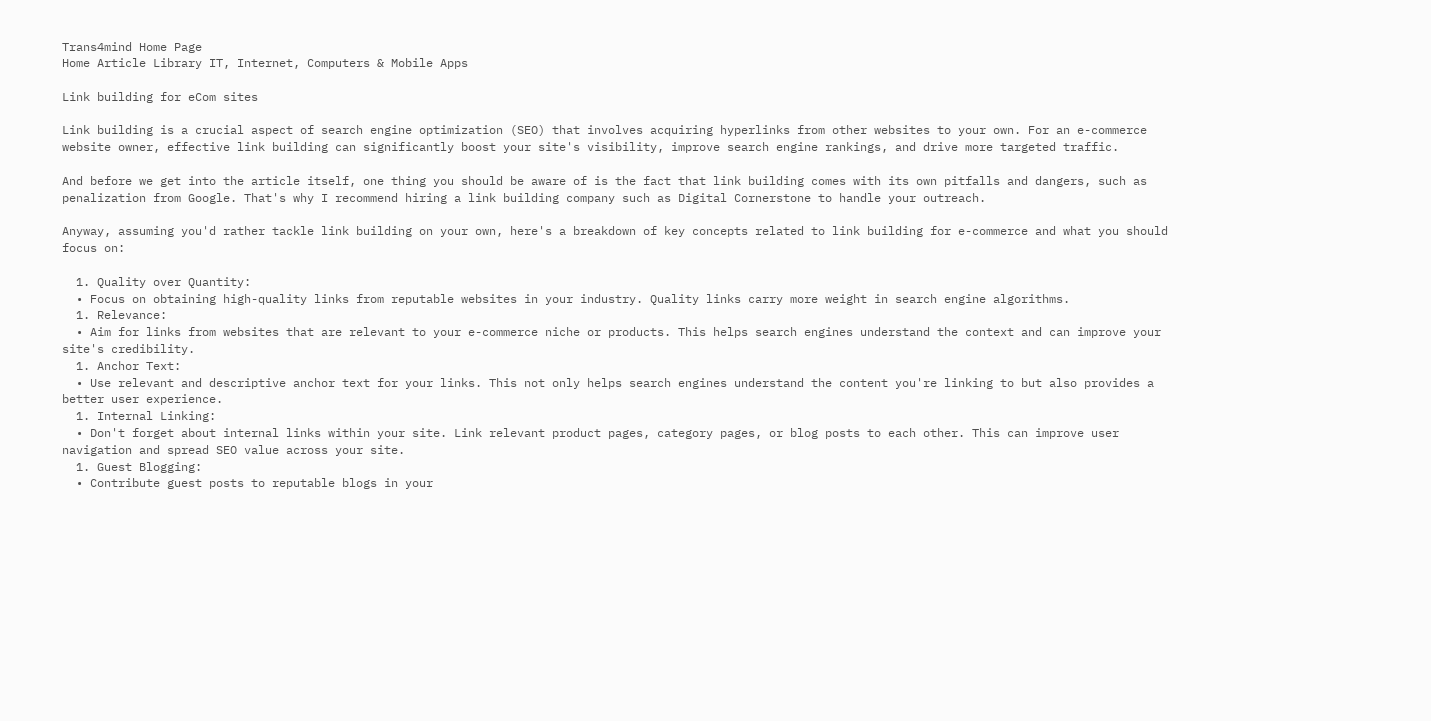Trans4mind Home Page
Home Article Library IT, Internet, Computers & Mobile Apps

Link building for eCom sites

Link building is a crucial aspect of search engine optimization (SEO) that involves acquiring hyperlinks from other websites to your own. For an e-commerce website owner, effective link building can significantly boost your site's visibility, improve search engine rankings, and drive more targeted traffic.

And before we get into the article itself, one thing you should be aware of is the fact that link building comes with its own pitfalls and dangers, such as penalization from Google. That's why I recommend hiring a link building company such as Digital Cornerstone to handle your outreach.

Anyway, assuming you'd rather tackle link building on your own, here's a breakdown of key concepts related to link building for e-commerce and what you should focus on:

  1. Quality over Quantity:
  • Focus on obtaining high-quality links from reputable websites in your industry. Quality links carry more weight in search engine algorithms.
  1. Relevance:
  • Aim for links from websites that are relevant to your e-commerce niche or products. This helps search engines understand the context and can improve your site's credibility.
  1. Anchor Text:
  • Use relevant and descriptive anchor text for your links. This not only helps search engines understand the content you're linking to but also provides a better user experience.
  1. Internal Linking:
  • Don't forget about internal links within your site. Link relevant product pages, category pages, or blog posts to each other. This can improve user navigation and spread SEO value across your site.
  1. Guest Blogging:
  • Contribute guest posts to reputable blogs in your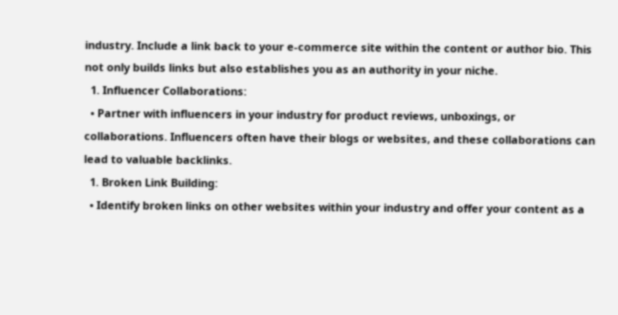industry. Include a link back to your e-commerce site within the content or author bio. This not only builds links but also establishes you as an authority in your niche.
  1. Influencer Collaborations:
  • Partner with influencers in your industry for product reviews, unboxings, or collaborations. Influencers often have their blogs or websites, and these collaborations can lead to valuable backlinks.
  1. Broken Link Building:
  • Identify broken links on other websites within your industry and offer your content as a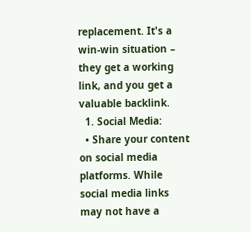replacement. It's a win-win situation – they get a working link, and you get a valuable backlink.
  1. Social Media:
  • Share your content on social media platforms. While social media links may not have a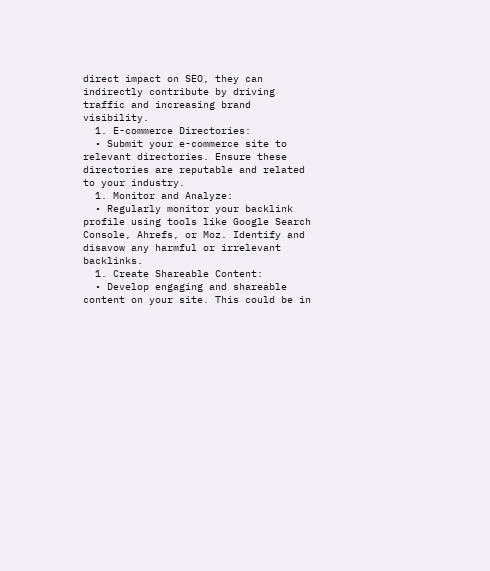direct impact on SEO, they can indirectly contribute by driving traffic and increasing brand visibility.
  1. E-commerce Directories:
  • Submit your e-commerce site to relevant directories. Ensure these directories are reputable and related to your industry.
  1. Monitor and Analyze:
  • Regularly monitor your backlink profile using tools like Google Search Console, Ahrefs, or Moz. Identify and disavow any harmful or irrelevant backlinks.
  1. Create Shareable Content:
  • Develop engaging and shareable content on your site. This could be in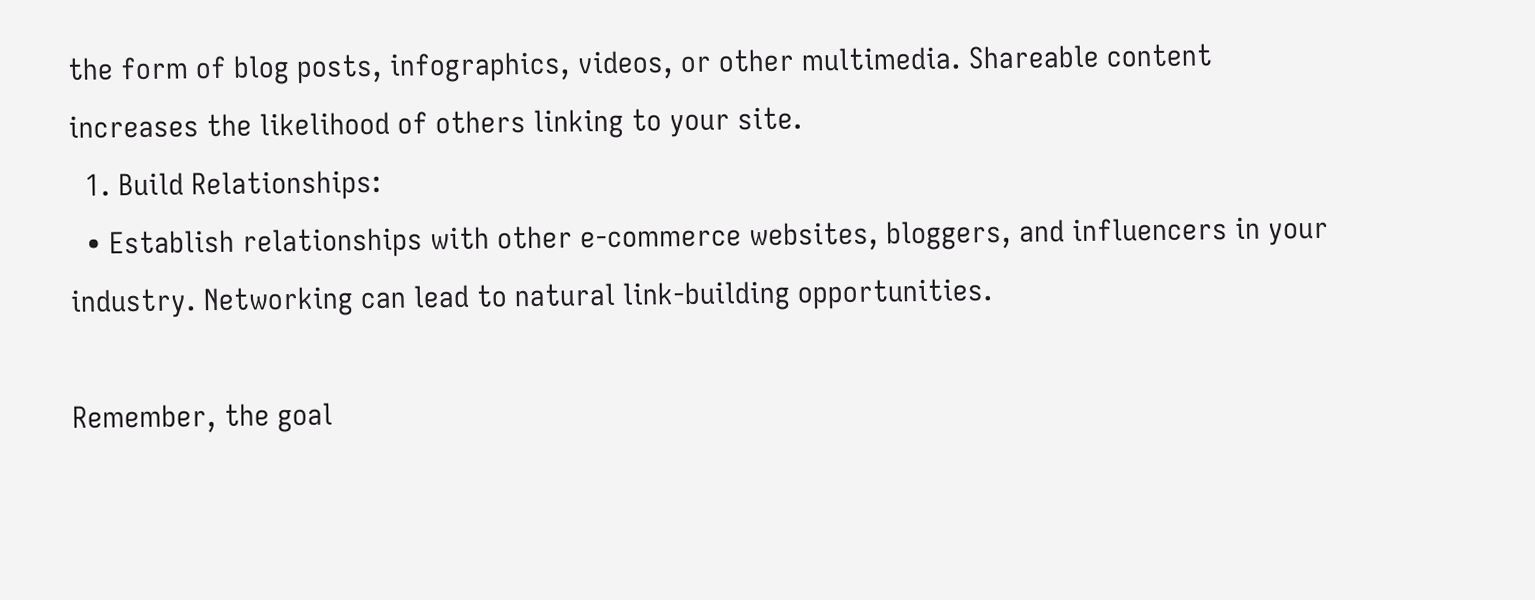the form of blog posts, infographics, videos, or other multimedia. Shareable content increases the likelihood of others linking to your site.
  1. Build Relationships:
  • Establish relationships with other e-commerce websites, bloggers, and influencers in your industry. Networking can lead to natural link-building opportunities.

Remember, the goal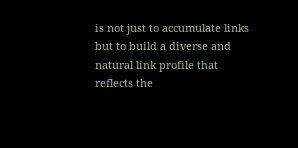is not just to accumulate links but to build a diverse and natural link profile that reflects the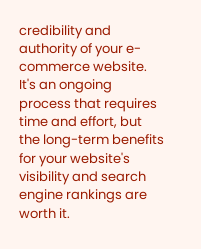credibility and authority of your e-commerce website. It's an ongoing process that requires time and effort, but the long-term benefits for your website's visibility and search engine rankings are worth it.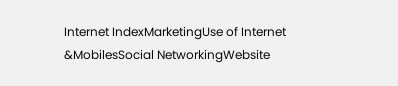Internet IndexMarketingUse of Internet &MobilesSocial NetworkingWebsite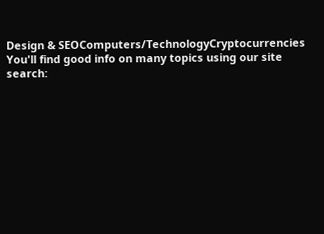Design & SEOComputers/TechnologyCryptocurrencies
You'll find good info on many topics using our site search: